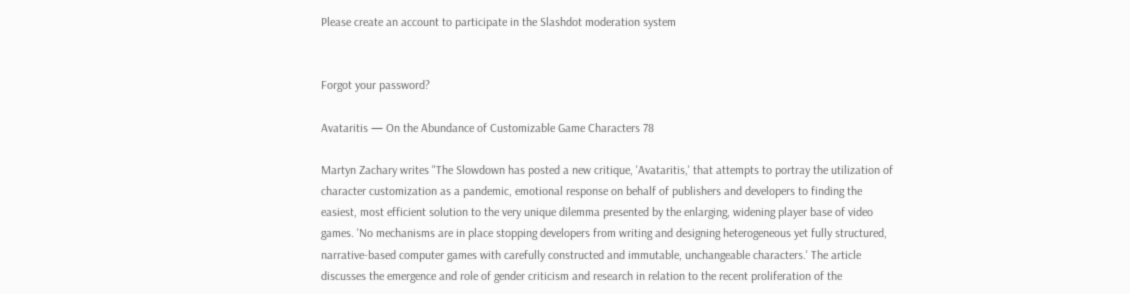Please create an account to participate in the Slashdot moderation system


Forgot your password?

Avataritis — On the Abundance of Customizable Game Characters 78

Martyn Zachary writes "The Slowdown has posted a new critique, 'Avataritis,' that attempts to portray the utilization of character customization as a pandemic, emotional response on behalf of publishers and developers to finding the easiest, most efficient solution to the very unique dilemma presented by the enlarging, widening player base of video games. 'No mechanisms are in place stopping developers from writing and designing heterogeneous yet fully structured, narrative-based computer games with carefully constructed and immutable, unchangeable characters.' The article discusses the emergence and role of gender criticism and research in relation to the recent proliferation of the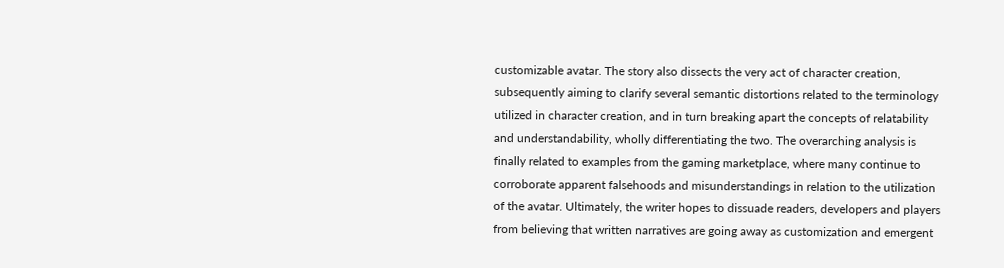customizable avatar. The story also dissects the very act of character creation, subsequently aiming to clarify several semantic distortions related to the terminology utilized in character creation, and in turn breaking apart the concepts of relatability and understandability, wholly differentiating the two. The overarching analysis is finally related to examples from the gaming marketplace, where many continue to corroborate apparent falsehoods and misunderstandings in relation to the utilization of the avatar. Ultimately, the writer hopes to dissuade readers, developers and players from believing that written narratives are going away as customization and emergent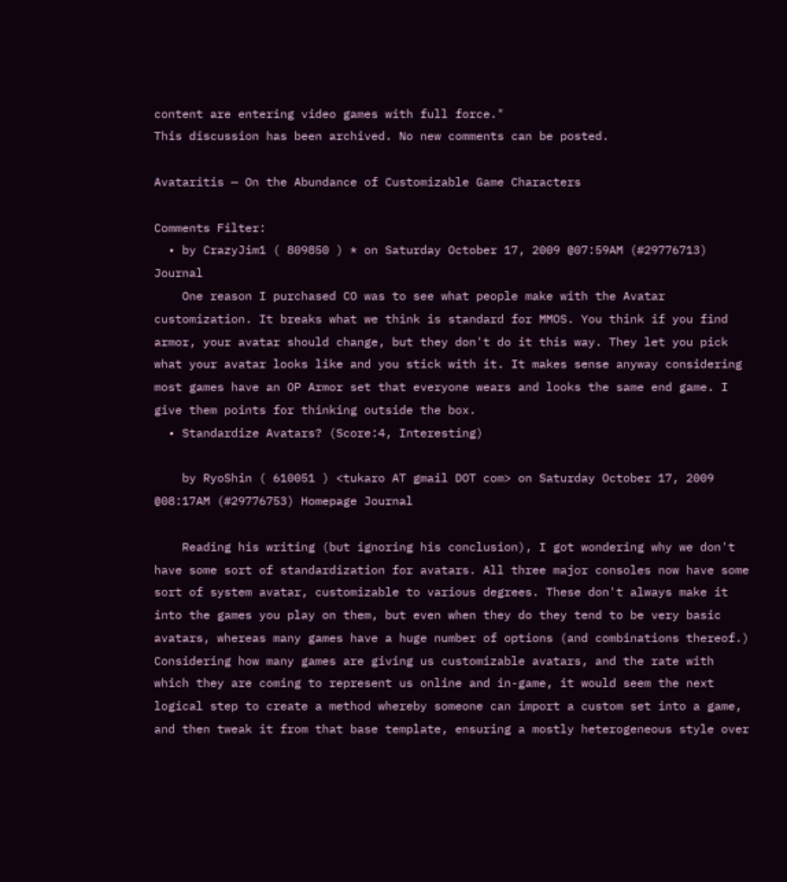content are entering video games with full force."
This discussion has been archived. No new comments can be posted.

Avataritis — On the Abundance of Customizable Game Characters

Comments Filter:
  • by CrazyJim1 ( 809850 ) * on Saturday October 17, 2009 @07:59AM (#29776713) Journal
    One reason I purchased CO was to see what people make with the Avatar customization. It breaks what we think is standard for MMOS. You think if you find armor, your avatar should change, but they don't do it this way. They let you pick what your avatar looks like and you stick with it. It makes sense anyway considering most games have an OP Armor set that everyone wears and looks the same end game. I give them points for thinking outside the box.
  • Standardize Avatars? (Score:4, Interesting)

    by RyoShin ( 610051 ) <tukaro AT gmail DOT com> on Saturday October 17, 2009 @08:17AM (#29776753) Homepage Journal

    Reading his writing (but ignoring his conclusion), I got wondering why we don't have some sort of standardization for avatars. All three major consoles now have some sort of system avatar, customizable to various degrees. These don't always make it into the games you play on them, but even when they do they tend to be very basic avatars, whereas many games have a huge number of options (and combinations thereof.) Considering how many games are giving us customizable avatars, and the rate with which they are coming to represent us online and in-game, it would seem the next logical step to create a method whereby someone can import a custom set into a game, and then tweak it from that base template, ensuring a mostly heterogeneous style over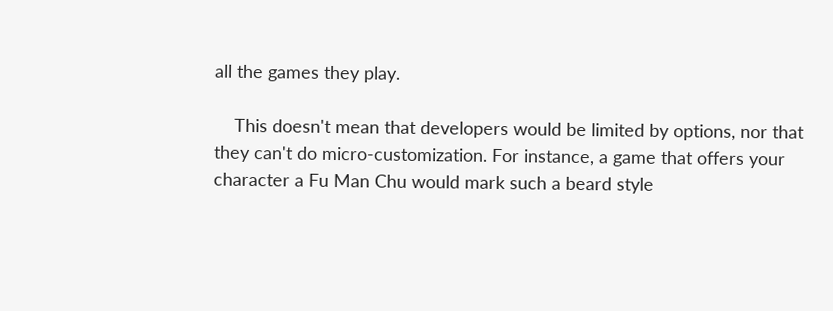all the games they play.

    This doesn't mean that developers would be limited by options, nor that they can't do micro-customization. For instance, a game that offers your character a Fu Man Chu would mark such a beard style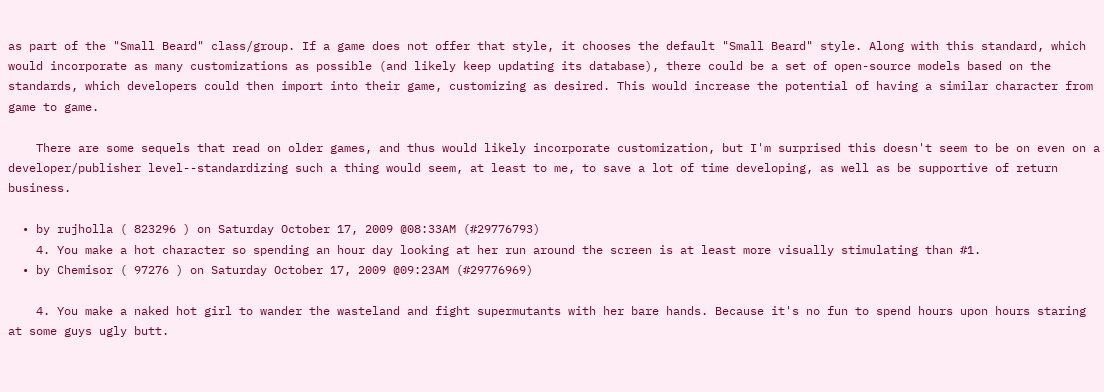as part of the "Small Beard" class/group. If a game does not offer that style, it chooses the default "Small Beard" style. Along with this standard, which would incorporate as many customizations as possible (and likely keep updating its database), there could be a set of open-source models based on the standards, which developers could then import into their game, customizing as desired. This would increase the potential of having a similar character from game to game.

    There are some sequels that read on older games, and thus would likely incorporate customization, but I'm surprised this doesn't seem to be on even on a developer/publisher level--standardizing such a thing would seem, at least to me, to save a lot of time developing, as well as be supportive of return business.

  • by rujholla ( 823296 ) on Saturday October 17, 2009 @08:33AM (#29776793)
    4. You make a hot character so spending an hour day looking at her run around the screen is at least more visually stimulating than #1.
  • by Chemisor ( 97276 ) on Saturday October 17, 2009 @09:23AM (#29776969)

    4. You make a naked hot girl to wander the wasteland and fight supermutants with her bare hands. Because it's no fun to spend hours upon hours staring at some guys ugly butt.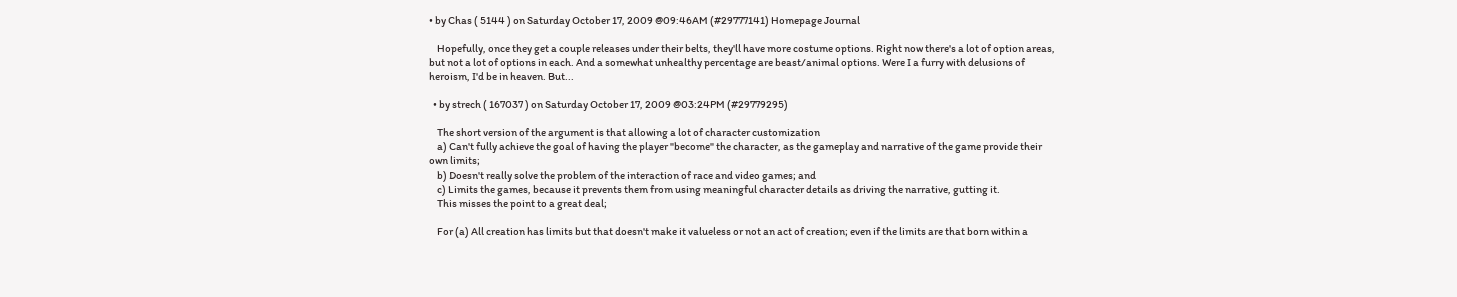• by Chas ( 5144 ) on Saturday October 17, 2009 @09:46AM (#29777141) Homepage Journal

    Hopefully, once they get a couple releases under their belts, they'll have more costume options. Right now there's a lot of option areas, but not a lot of options in each. And a somewhat unhealthy percentage are beast/animal options. Were I a furry with delusions of heroism, I'd be in heaven. But...

  • by strech ( 167037 ) on Saturday October 17, 2009 @03:24PM (#29779295)

    The short version of the argument is that allowing a lot of character customization
    a) Can't fully achieve the goal of having the player "become" the character, as the gameplay and narrative of the game provide their own limits;
    b) Doesn't really solve the problem of the interaction of race and video games; and
    c) Limits the games, because it prevents them from using meaningful character details as driving the narrative, gutting it.
    This misses the point to a great deal;

    For (a) All creation has limits but that doesn't make it valueless or not an act of creation; even if the limits are that born within a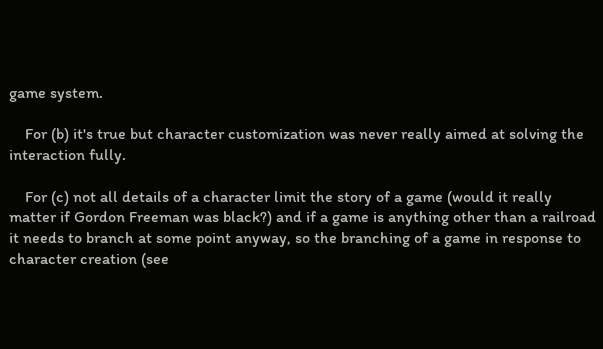game system.

    For (b) it's true but character customization was never really aimed at solving the interaction fully.

    For (c) not all details of a character limit the story of a game (would it really matter if Gordon Freeman was black?) and if a game is anything other than a railroad it needs to branch at some point anyway, so the branching of a game in response to character creation (see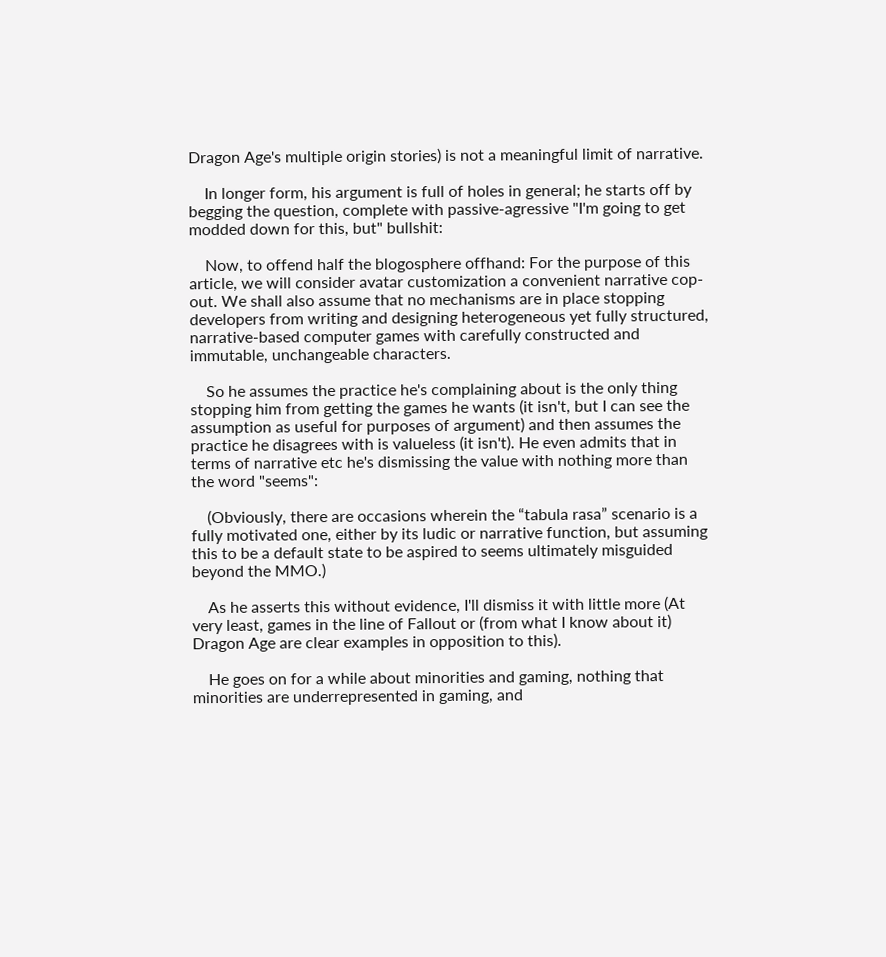Dragon Age's multiple origin stories) is not a meaningful limit of narrative.

    In longer form, his argument is full of holes in general; he starts off by begging the question, complete with passive-agressive "I'm going to get modded down for this, but" bullshit:

    Now, to offend half the blogosphere offhand: For the purpose of this article, we will consider avatar customization a convenient narrative cop-out. We shall also assume that no mechanisms are in place stopping developers from writing and designing heterogeneous yet fully structured, narrative-based computer games with carefully constructed and immutable, unchangeable characters.

    So he assumes the practice he's complaining about is the only thing stopping him from getting the games he wants (it isn't, but I can see the assumption as useful for purposes of argument) and then assumes the practice he disagrees with is valueless (it isn't). He even admits that in terms of narrative etc he's dismissing the value with nothing more than the word "seems":

    (Obviously, there are occasions wherein the “tabula rasa” scenario is a fully motivated one, either by its ludic or narrative function, but assuming this to be a default state to be aspired to seems ultimately misguided beyond the MMO.)

    As he asserts this without evidence, I'll dismiss it with little more (At very least, games in the line of Fallout or (from what I know about it) Dragon Age are clear examples in opposition to this).

    He goes on for a while about minorities and gaming, nothing that minorities are underrepresented in gaming, and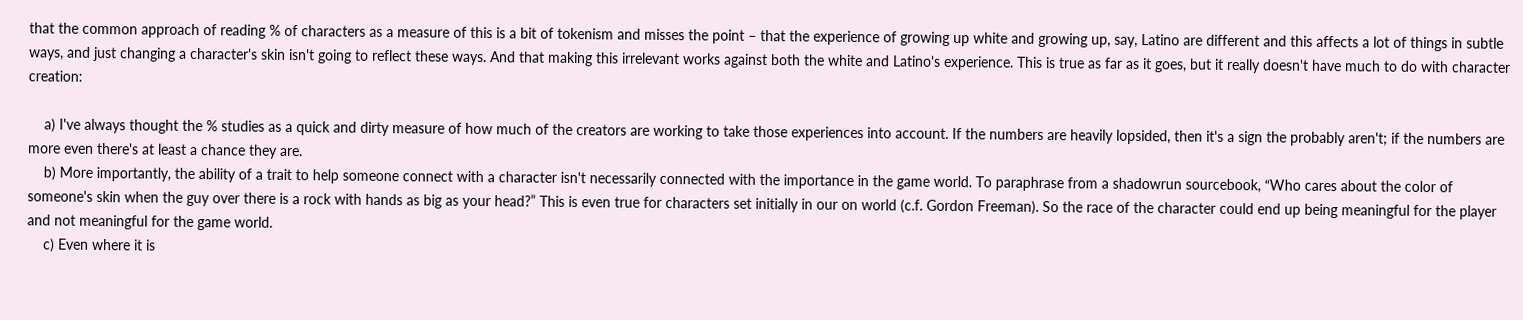that the common approach of reading % of characters as a measure of this is a bit of tokenism and misses the point – that the experience of growing up white and growing up, say, Latino are different and this affects a lot of things in subtle ways, and just changing a character's skin isn't going to reflect these ways. And that making this irrelevant works against both the white and Latino's experience. This is true as far as it goes, but it really doesn't have much to do with character creation:

    a) I've always thought the % studies as a quick and dirty measure of how much of the creators are working to take those experiences into account. If the numbers are heavily lopsided, then it's a sign the probably aren't; if the numbers are more even there's at least a chance they are.
    b) More importantly, the ability of a trait to help someone connect with a character isn't necessarily connected with the importance in the game world. To paraphrase from a shadowrun sourcebook, “Who cares about the color of someone's skin when the guy over there is a rock with hands as big as your head?” This is even true for characters set initially in our on world (c.f. Gordon Freeman). So the race of the character could end up being meaningful for the player and not meaningful for the game world.
    c) Even where it is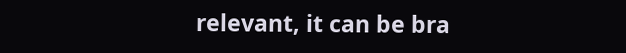relevant, it can be bra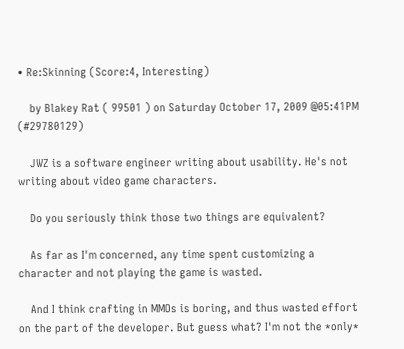• Re:Skinning (Score:4, Interesting)

    by Blakey Rat ( 99501 ) on Saturday October 17, 2009 @05:41PM (#29780129)

    JWZ is a software engineer writing about usability. He's not writing about video game characters.

    Do you seriously think those two things are equivalent?

    As far as I'm concerned, any time spent customizing a character and not playing the game is wasted.

    And I think crafting in MMOs is boring, and thus wasted effort on the part of the developer. But guess what? I'm not the *only*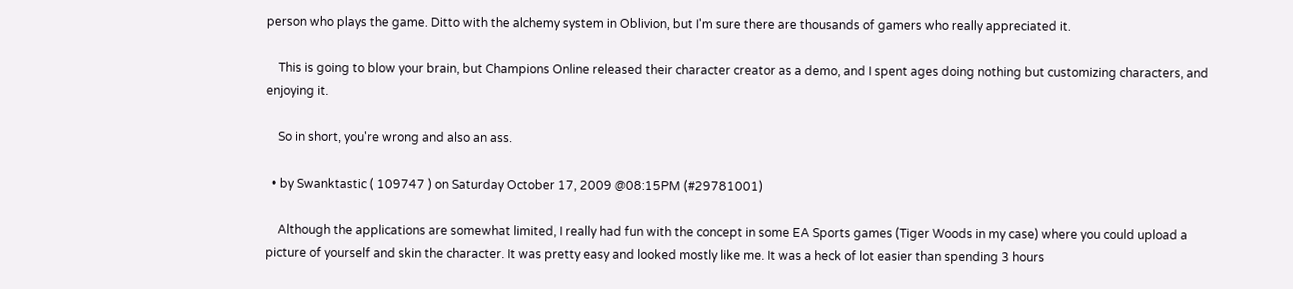person who plays the game. Ditto with the alchemy system in Oblivion, but I'm sure there are thousands of gamers who really appreciated it.

    This is going to blow your brain, but Champions Online released their character creator as a demo, and I spent ages doing nothing but customizing characters, and enjoying it.

    So in short, you're wrong and also an ass.

  • by Swanktastic ( 109747 ) on Saturday October 17, 2009 @08:15PM (#29781001)

    Although the applications are somewhat limited, I really had fun with the concept in some EA Sports games (Tiger Woods in my case) where you could upload a picture of yourself and skin the character. It was pretty easy and looked mostly like me. It was a heck of lot easier than spending 3 hours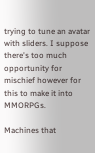trying to tune an avatar with sliders. I suppose there's too much opportunity for mischief however for this to make it into MMORPGs.

Machines that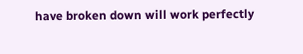have broken down will work perfectly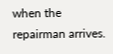when the repairman arrives.